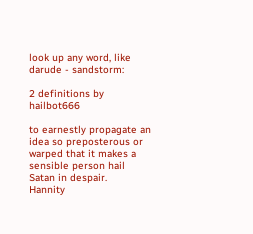look up any word, like darude - sandstorm:

2 definitions by hailbot666

to earnestly propagate an idea so preposterous or warped that it makes a sensible person hail Satan in despair.
Hannity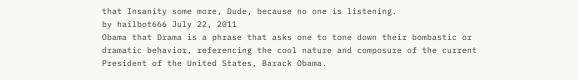that Insanity some more, Dude, because no one is listening.
by hailbot666 July 22, 2011
Obama that Drama is a phrase that asks one to tone down their bombastic or dramatic behavior, referencing the cool nature and composure of the current President of the United States, Barack Obama.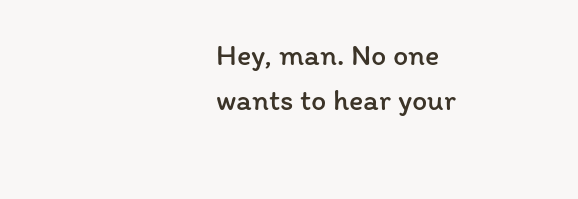Hey, man. No one wants to hear your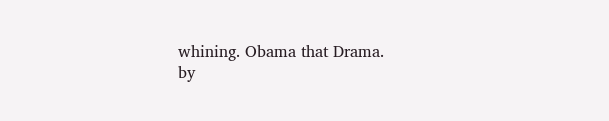whining. Obama that Drama.
by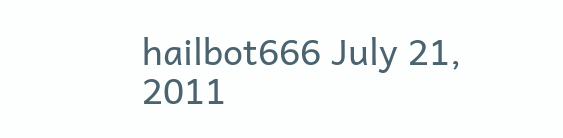hailbot666 July 21, 2011